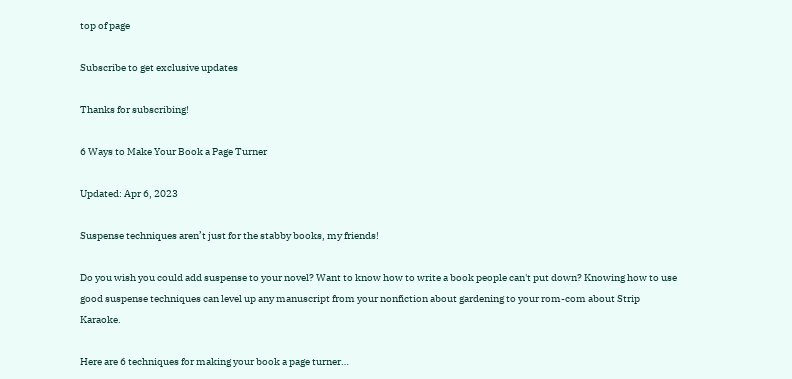top of page

Subscribe to get exclusive updates

Thanks for subscribing!

6 Ways to Make Your Book a Page Turner

Updated: Apr 6, 2023

Suspense techniques aren’t just for the stabby books, my friends!

Do you wish you could add suspense to your novel? Want to know how to write a book people can't put down? Knowing how to use good suspense techniques can level up any manuscript from your nonfiction about gardening to your rom-com about Strip Karaoke.

Here are 6 techniques for making your book a page turner…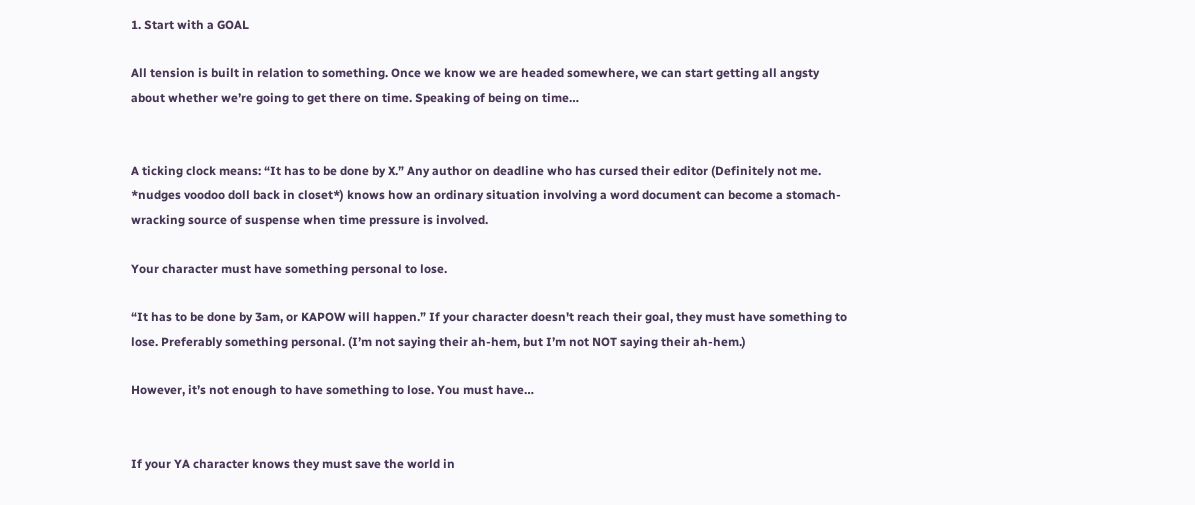1. Start with a GOAL

All tension is built in relation to something. Once we know we are headed somewhere, we can start getting all angsty about whether we’re going to get there on time. Speaking of being on time…


A ticking clock means: “It has to be done by X.” Any author on deadline who has cursed their editor (Definitely not me. *nudges voodoo doll back in closet*) knows how an ordinary situation involving a word document can become a stomach-wracking source of suspense when time pressure is involved.

Your character must have something personal to lose.

“It has to be done by 3am, or KAPOW will happen.” If your character doesn't reach their goal, they must have something to lose. Preferably something personal. (I’m not saying their ah-hem, but I’m not NOT saying their ah-hem.)

However, it’s not enough to have something to lose. You must have…


If your YA character knows they must save the world in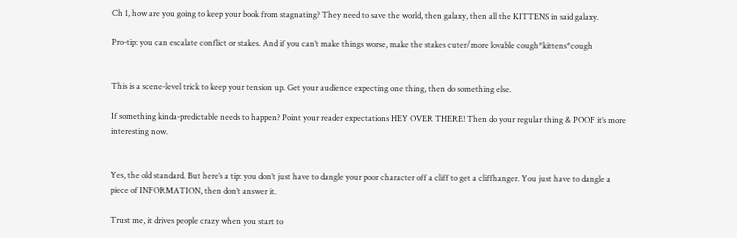Ch 1, how are you going to keep your book from stagnating? They need to save the world, then galaxy, then all the KITTENS in said galaxy.

Pro-tip: you can escalate conflict or stakes. And if you can’t make things worse, make the stakes cuter/more lovable cough*kittens*cough


This is a scene-level trick to keep your tension up. Get your audience expecting one thing, then do something else.

If something kinda-predictable needs to happen? Point your reader expectations HEY OVER THERE! Then do your regular thing & POOF it’s more interesting now.


Yes, the old standard. But here’s a tip: you don’t just have to dangle your poor character off a cliff to get a cliffhanger. You just have to dangle a piece of INFORMATION, then don’t answer it.

Trust me, it drives people crazy when you start to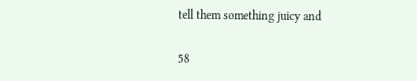tell them something juicy and

58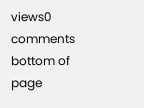views0 comments
bottom of page